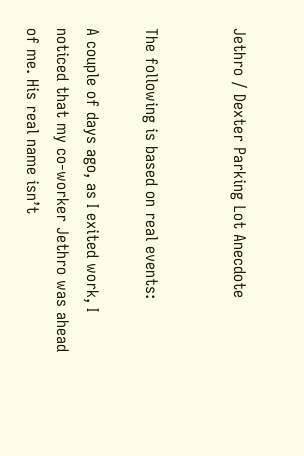Jethro / Dexter Parking Lot Anecdote


The following is based on real events:

A couple of days ago, as I exited work, I noticed that my co-worker Jethro was ahead of me. His real name isn’t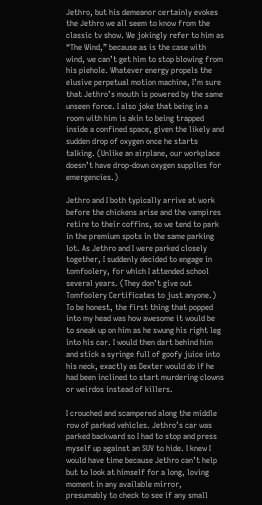Jethro, but his demeanor certainly evokes the Jethro we all seem to know from the classic tv show. We jokingly refer to him as “The Wind,” because as is the case with wind, we can’t get him to stop blowing from his piehole. Whatever energy propels the elusive perpetual motion machine, I’m sure that Jethro’s mouth is powered by the same unseen force. I also joke that being in a room with him is akin to being trapped inside a confined space, given the likely and sudden drop of oxygen once he starts talking. (Unlike an airplane, our workplace doesn’t have drop-down oxygen supplies for emergencies.)

Jethro and I both typically arrive at work before the chickens arise and the vampires retire to their coffins, so we tend to park in the premium spots in the same parking lot. As Jethro and I were parked closely together, I suddenly decided to engage in tomfoolery, for which I attended school several years. (They don’t give out Tomfoolery Certificates to just anyone.) To be honest, the first thing that popped into my head was how awesome it would be to sneak up on him as he swung his right leg into his car. I would then dart behind him and stick a syringe full of goofy juice into his neck, exactly as Dexter would do if he had been inclined to start murdering clowns or weirdos instead of killers.

I crouched and scampered along the middle row of parked vehicles. Jethro’s car was parked backward so I had to stop and press myself up against an SUV to hide. I knew I would have time because Jethro can’t help but to look at himself for a long, loving moment in any available mirror, presumably to check to see if any small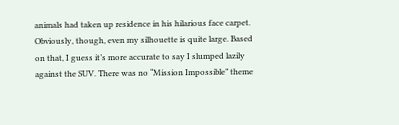animals had taken up residence in his hilarious face carpet. Obviously, though, even my silhouette is quite large. Based on that, I guess it’s more accurate to say I slumped lazily against the SUV. There was no “Mission Impossible” theme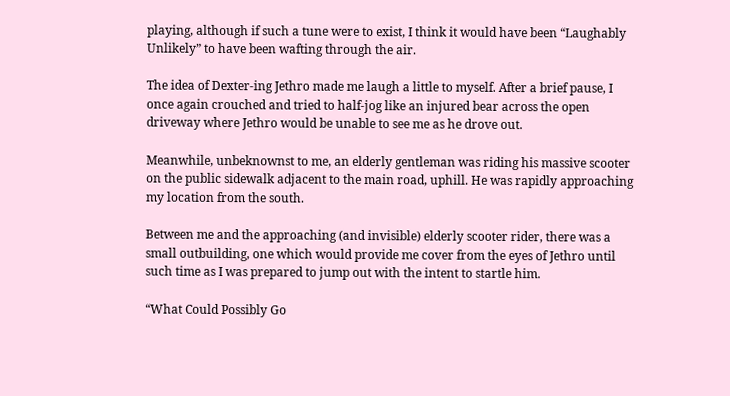playing, although if such a tune were to exist, I think it would have been “Laughably Unlikely” to have been wafting through the air.

The idea of Dexter-ing Jethro made me laugh a little to myself. After a brief pause, I once again crouched and tried to half-jog like an injured bear across the open driveway where Jethro would be unable to see me as he drove out.

Meanwhile, unbeknownst to me, an elderly gentleman was riding his massive scooter on the public sidewalk adjacent to the main road, uphill. He was rapidly approaching my location from the south.

Between me and the approaching (and invisible) elderly scooter rider, there was a small outbuilding, one which would provide me cover from the eyes of Jethro until such time as I was prepared to jump out with the intent to startle him.

“What Could Possibly Go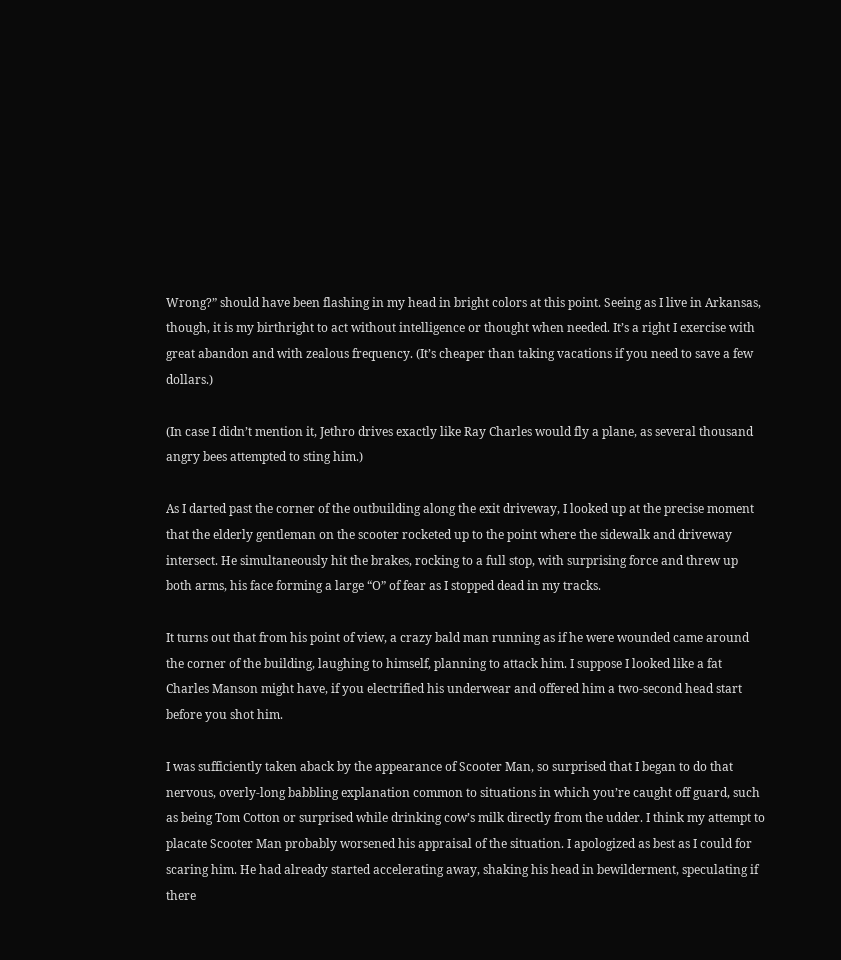Wrong?” should have been flashing in my head in bright colors at this point. Seeing as I live in Arkansas, though, it is my birthright to act without intelligence or thought when needed. It’s a right I exercise with great abandon and with zealous frequency. (It’s cheaper than taking vacations if you need to save a few dollars.)

(In case I didn’t mention it, Jethro drives exactly like Ray Charles would fly a plane, as several thousand angry bees attempted to sting him.)

As I darted past the corner of the outbuilding along the exit driveway, I looked up at the precise moment that the elderly gentleman on the scooter rocketed up to the point where the sidewalk and driveway intersect. He simultaneously hit the brakes, rocking to a full stop, with surprising force and threw up both arms, his face forming a large “O” of fear as I stopped dead in my tracks.

It turns out that from his point of view, a crazy bald man running as if he were wounded came around the corner of the building, laughing to himself, planning to attack him. I suppose I looked like a fat Charles Manson might have, if you electrified his underwear and offered him a two-second head start before you shot him.

I was sufficiently taken aback by the appearance of Scooter Man, so surprised that I began to do that nervous, overly-long babbling explanation common to situations in which you’re caught off guard, such as being Tom Cotton or surprised while drinking cow’s milk directly from the udder. I think my attempt to placate Scooter Man probably worsened his appraisal of the situation. I apologized as best as I could for scaring him. He had already started accelerating away, shaking his head in bewilderment, speculating if there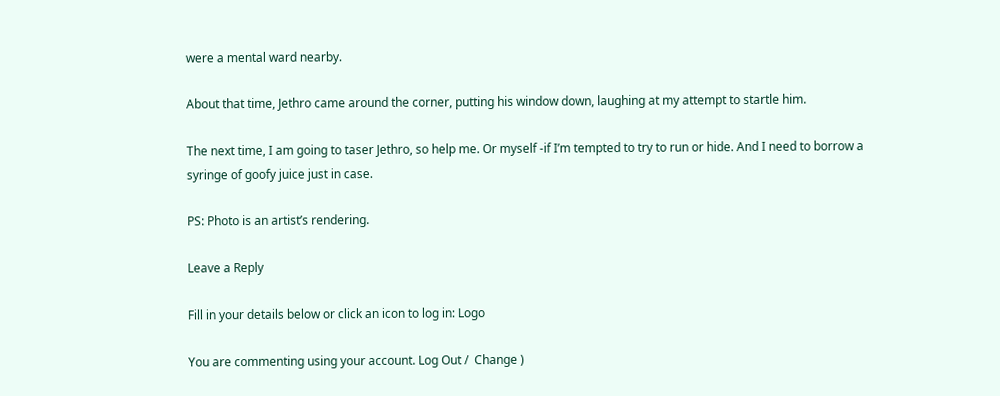were a mental ward nearby.

About that time, Jethro came around the corner, putting his window down, laughing at my attempt to startle him.

The next time, I am going to taser Jethro, so help me. Or myself -if I’m tempted to try to run or hide. And I need to borrow a syringe of goofy juice just in case.

PS: Photo is an artist’s rendering.

Leave a Reply

Fill in your details below or click an icon to log in: Logo

You are commenting using your account. Log Out /  Change )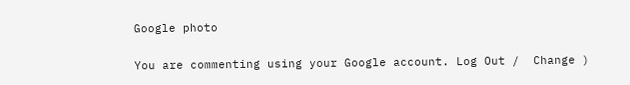Google photo

You are commenting using your Google account. Log Out /  Change )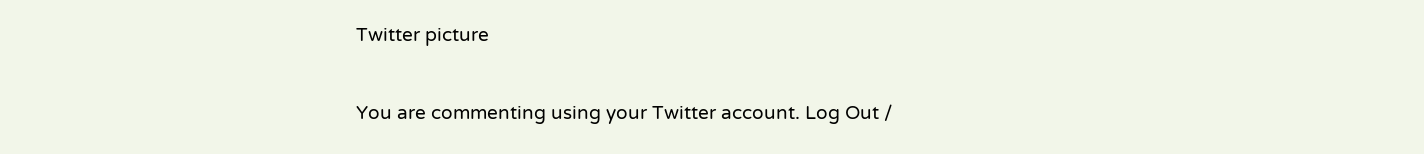Twitter picture

You are commenting using your Twitter account. Log Out /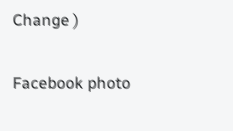Change )

Facebook photo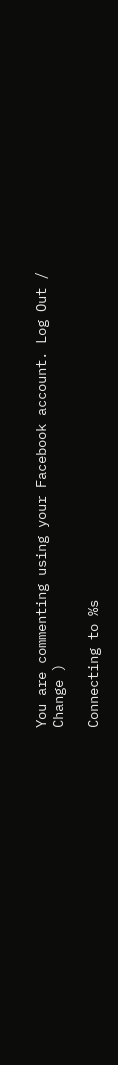You are commenting using your Facebook account. Log Out /  Change )

Connecting to %s